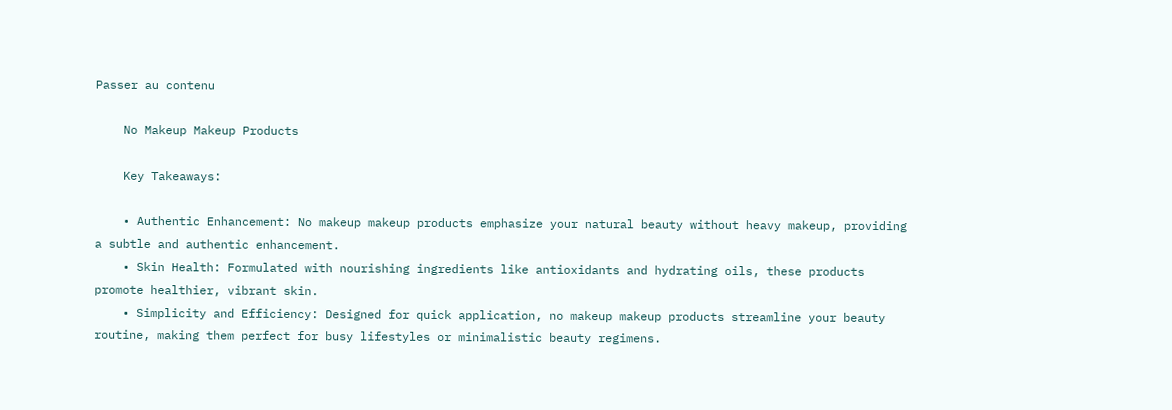Passer au contenu

    No Makeup Makeup Products

    Key Takeaways:

    • Authentic Enhancement: No makeup makeup products emphasize your natural beauty without heavy makeup, providing a subtle and authentic enhancement.
    • Skin Health: Formulated with nourishing ingredients like antioxidants and hydrating oils, these products promote healthier, vibrant skin.
    • Simplicity and Efficiency: Designed for quick application, no makeup makeup products streamline your beauty routine, making them perfect for busy lifestyles or minimalistic beauty regimens.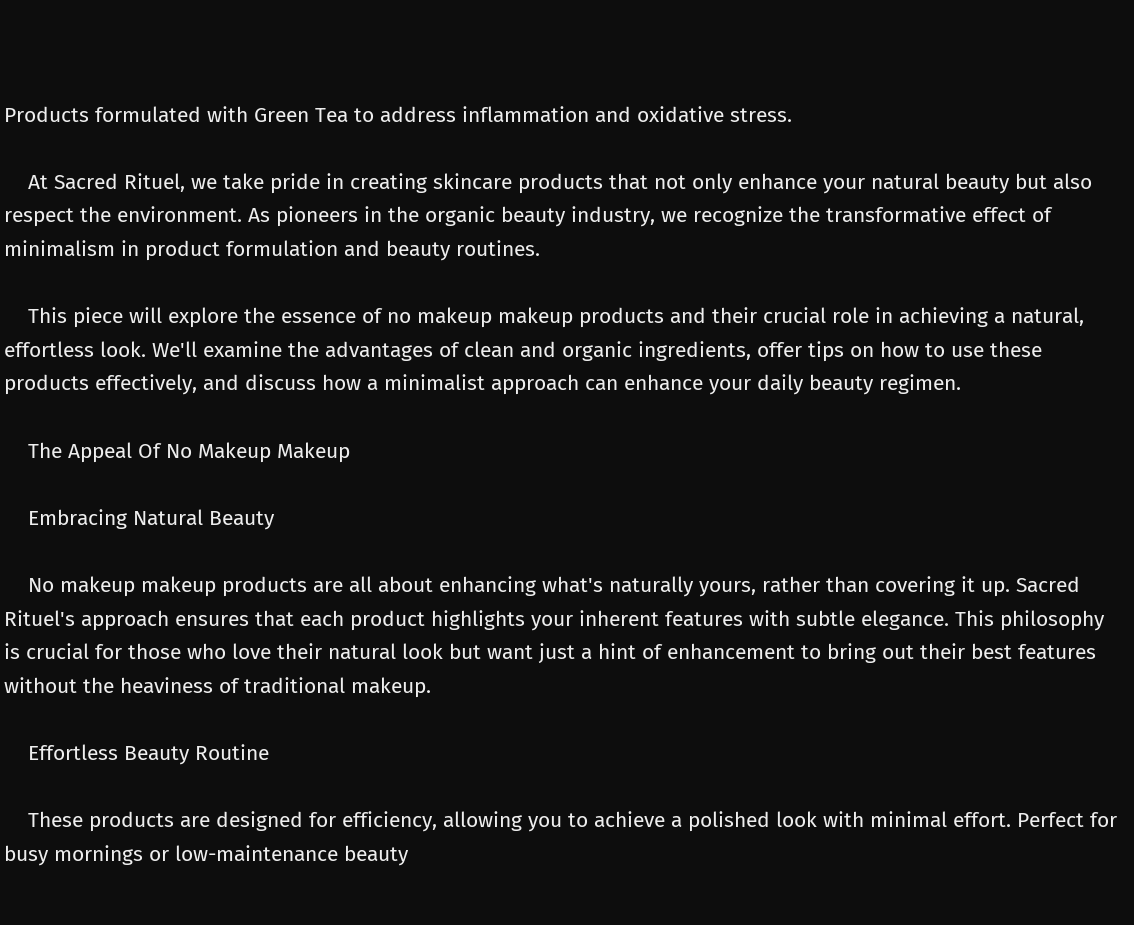Products formulated with Green Tea to address inflammation and oxidative stress.

    At Sacred Rituel, we take pride in creating skincare products that not only enhance your natural beauty but also respect the environment. As pioneers in the organic beauty industry, we recognize the transformative effect of minimalism in product formulation and beauty routines.

    This piece will explore the essence of no makeup makeup products and their crucial role in achieving a natural, effortless look. We'll examine the advantages of clean and organic ingredients, offer tips on how to use these products effectively, and discuss how a minimalist approach can enhance your daily beauty regimen.

    The Appeal Of No Makeup Makeup

    Embracing Natural Beauty

    No makeup makeup products are all about enhancing what's naturally yours, rather than covering it up. Sacred Rituel's approach ensures that each product highlights your inherent features with subtle elegance. This philosophy is crucial for those who love their natural look but want just a hint of enhancement to bring out their best features without the heaviness of traditional makeup.

    Effortless Beauty Routine

    These products are designed for efficiency, allowing you to achieve a polished look with minimal effort. Perfect for busy mornings or low-maintenance beauty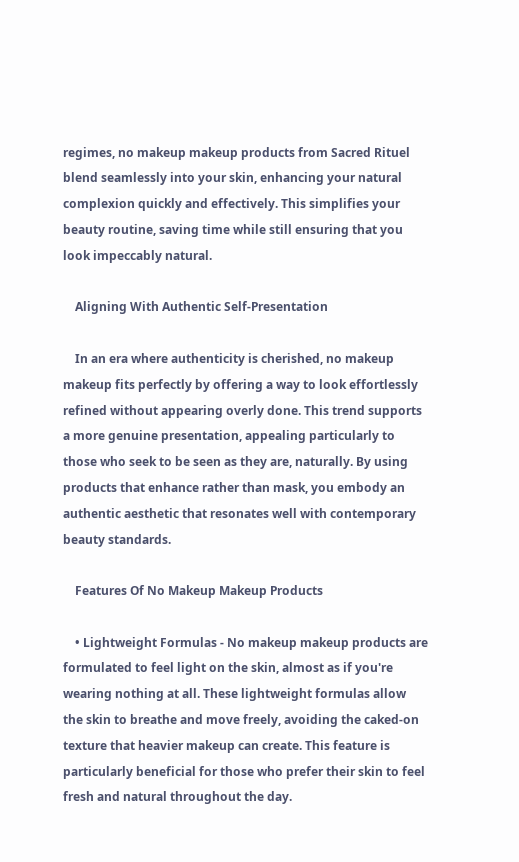regimes, no makeup makeup products from Sacred Rituel blend seamlessly into your skin, enhancing your natural complexion quickly and effectively. This simplifies your beauty routine, saving time while still ensuring that you look impeccably natural.

    Aligning With Authentic Self-Presentation

    In an era where authenticity is cherished, no makeup makeup fits perfectly by offering a way to look effortlessly refined without appearing overly done. This trend supports a more genuine presentation, appealing particularly to those who seek to be seen as they are, naturally. By using products that enhance rather than mask, you embody an authentic aesthetic that resonates well with contemporary beauty standards.

    Features Of No Makeup Makeup Products

    • Lightweight Formulas - No makeup makeup products are formulated to feel light on the skin, almost as if you're wearing nothing at all. These lightweight formulas allow the skin to breathe and move freely, avoiding the caked-on texture that heavier makeup can create. This feature is particularly beneficial for those who prefer their skin to feel fresh and natural throughout the day.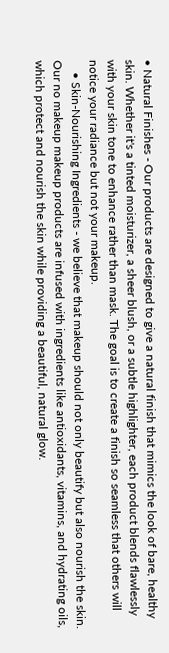• Natural Finishes - Our products are designed to give a natural finish that mimics the look of bare, healthy skin. Whether it's a tinted moisturizer, a sheer blush, or a subtle highlighter, each product blends flawlessly with your skin tone to enhance rather than mask. The goal is to create a finish so seamless that others will notice your radiance but not your makeup.
    • Skin-Nourishing Ingredients - we believe that makeup should not only beautify but also nourish the skin. Our no makeup makeup products are infused with ingredients like antioxidants, vitamins, and hydrating oils, which protect and nourish the skin while providing a beautiful, natural glow.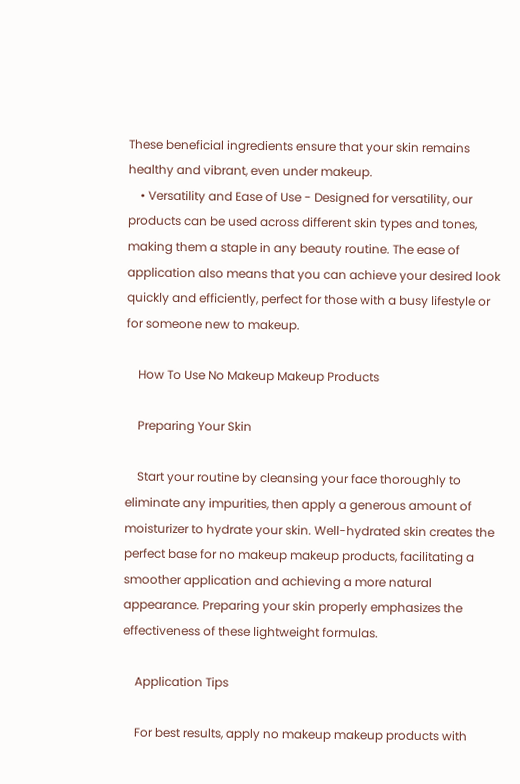These beneficial ingredients ensure that your skin remains healthy and vibrant, even under makeup.
    • Versatility and Ease of Use - Designed for versatility, our products can be used across different skin types and tones, making them a staple in any beauty routine. The ease of application also means that you can achieve your desired look quickly and efficiently, perfect for those with a busy lifestyle or for someone new to makeup.

    How To Use No Makeup Makeup Products

    Preparing Your Skin

    Start your routine by cleansing your face thoroughly to eliminate any impurities, then apply a generous amount of moisturizer to hydrate your skin. Well-hydrated skin creates the perfect base for no makeup makeup products, facilitating a smoother application and achieving a more natural appearance. Preparing your skin properly emphasizes the effectiveness of these lightweight formulas.

    Application Tips

    For best results, apply no makeup makeup products with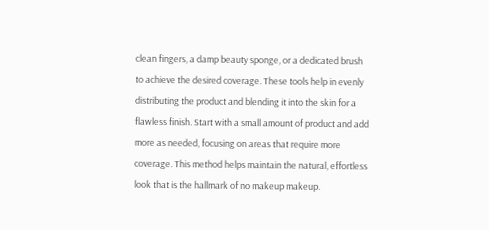clean fingers, a damp beauty sponge, or a dedicated brush to achieve the desired coverage. These tools help in evenly distributing the product and blending it into the skin for a flawless finish. Start with a small amount of product and add more as needed, focusing on areas that require more coverage. This method helps maintain the natural, effortless look that is the hallmark of no makeup makeup.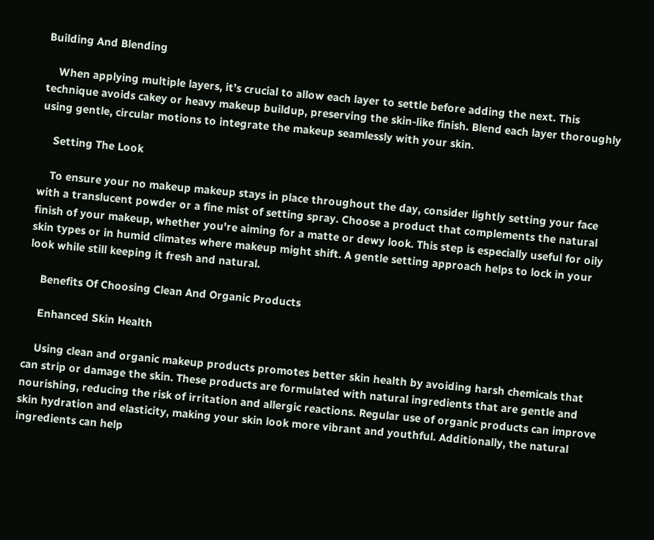Building And Blending

    When applying multiple layers, it’s crucial to allow each layer to settle before adding the next. This technique avoids cakey or heavy makeup buildup, preserving the skin-like finish. Blend each layer thoroughly using gentle, circular motions to integrate the makeup seamlessly with your skin.

    Setting The Look

    To ensure your no makeup makeup stays in place throughout the day, consider lightly setting your face with a translucent powder or a fine mist of setting spray. Choose a product that complements the natural finish of your makeup, whether you're aiming for a matte or dewy look. This step is especially useful for oily skin types or in humid climates where makeup might shift. A gentle setting approach helps to lock in your look while still keeping it fresh and natural.

    Benefits Of Choosing Clean And Organic Products

    Enhanced Skin Health

    Using clean and organic makeup products promotes better skin health by avoiding harsh chemicals that can strip or damage the skin. These products are formulated with natural ingredients that are gentle and nourishing, reducing the risk of irritation and allergic reactions. Regular use of organic products can improve skin hydration and elasticity, making your skin look more vibrant and youthful. Additionally, the natural ingredients can help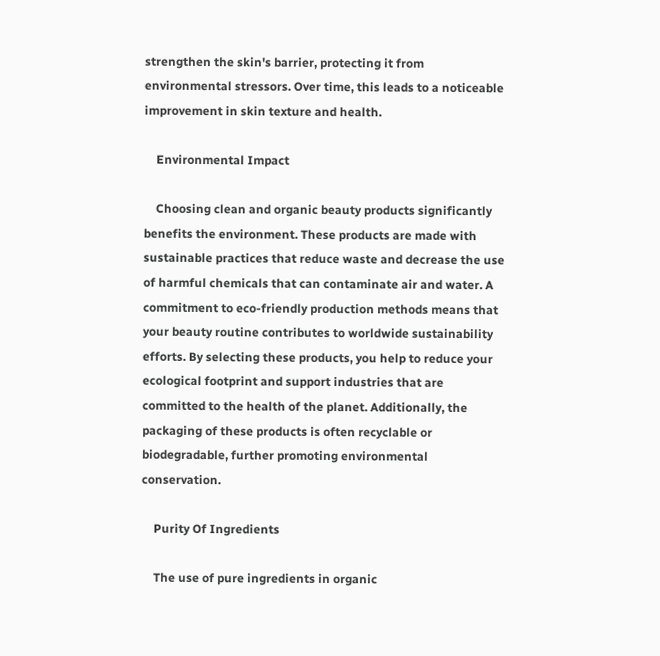strengthen the skin's barrier, protecting it from environmental stressors. Over time, this leads to a noticeable improvement in skin texture and health.

    Environmental Impact

    Choosing clean and organic beauty products significantly benefits the environment. These products are made with sustainable practices that reduce waste and decrease the use of harmful chemicals that can contaminate air and water. A commitment to eco-friendly production methods means that your beauty routine contributes to worldwide sustainability efforts. By selecting these products, you help to reduce your ecological footprint and support industries that are committed to the health of the planet. Additionally, the packaging of these products is often recyclable or biodegradable, further promoting environmental conservation.

    Purity Of Ingredients

    The use of pure ingredients in organic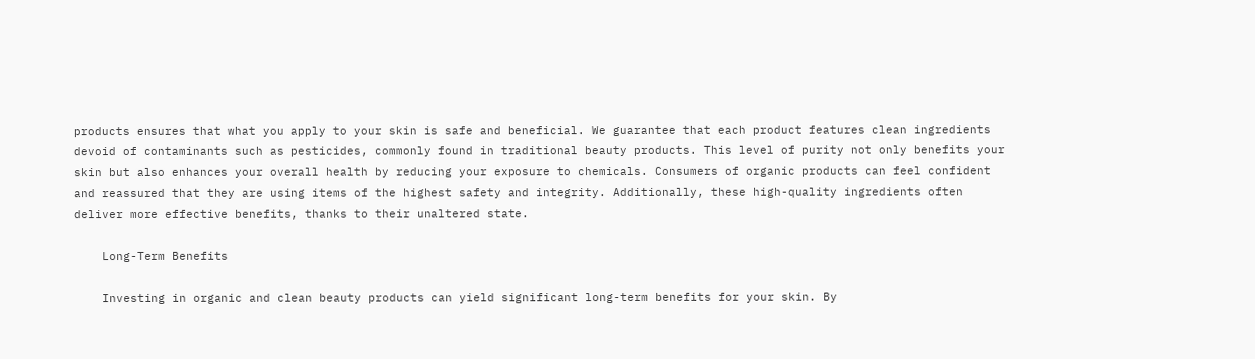products ensures that what you apply to your skin is safe and beneficial. We guarantee that each product features clean ingredients devoid of contaminants such as pesticides, commonly found in traditional beauty products. This level of purity not only benefits your skin but also enhances your overall health by reducing your exposure to chemicals. Consumers of organic products can feel confident and reassured that they are using items of the highest safety and integrity. Additionally, these high-quality ingredients often deliver more effective benefits, thanks to their unaltered state.

    Long-Term Benefits

    Investing in organic and clean beauty products can yield significant long-term benefits for your skin. By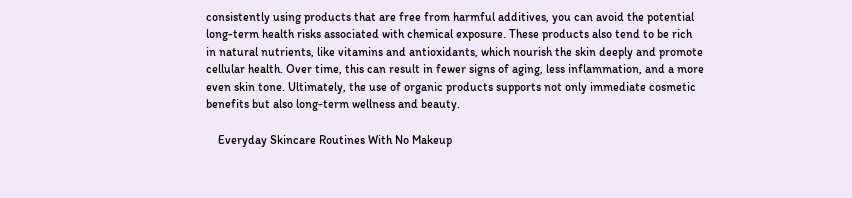consistently using products that are free from harmful additives, you can avoid the potential long-term health risks associated with chemical exposure. These products also tend to be rich in natural nutrients, like vitamins and antioxidants, which nourish the skin deeply and promote cellular health. Over time, this can result in fewer signs of aging, less inflammation, and a more even skin tone. Ultimately, the use of organic products supports not only immediate cosmetic benefits but also long-term wellness and beauty.

    Everyday Skincare Routines With No Makeup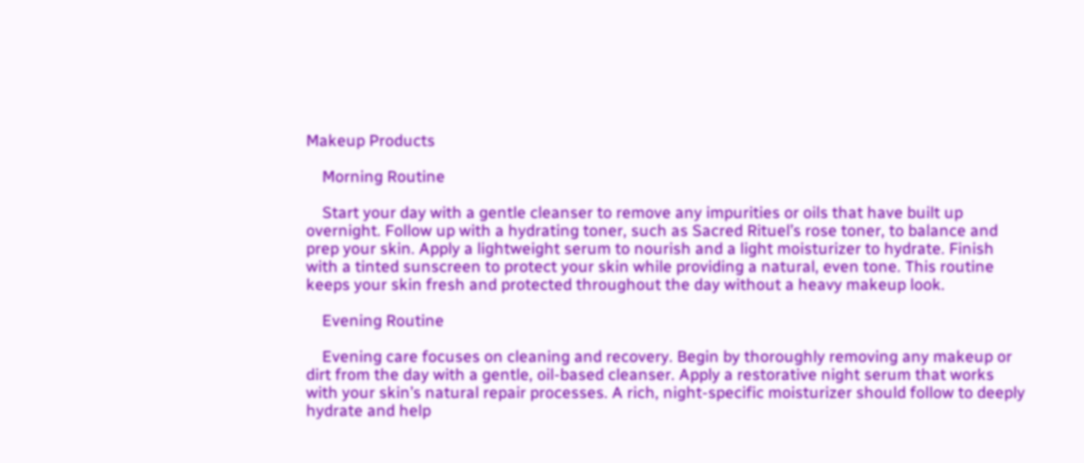Makeup Products

    Morning Routine

    Start your day with a gentle cleanser to remove any impurities or oils that have built up overnight. Follow up with a hydrating toner, such as Sacred Rituel’s rose toner, to balance and prep your skin. Apply a lightweight serum to nourish and a light moisturizer to hydrate. Finish with a tinted sunscreen to protect your skin while providing a natural, even tone. This routine keeps your skin fresh and protected throughout the day without a heavy makeup look.

    Evening Routine

    Evening care focuses on cleaning and recovery. Begin by thoroughly removing any makeup or dirt from the day with a gentle, oil-based cleanser. Apply a restorative night serum that works with your skin’s natural repair processes. A rich, night-specific moisturizer should follow to deeply hydrate and help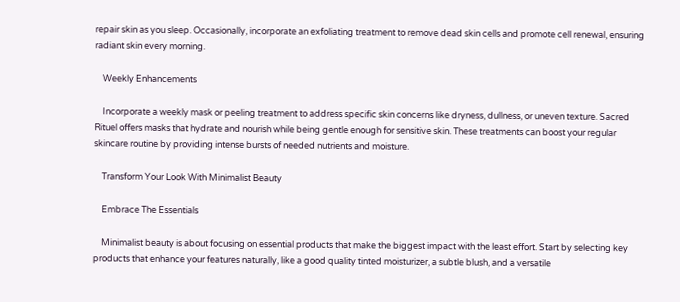repair skin as you sleep. Occasionally, incorporate an exfoliating treatment to remove dead skin cells and promote cell renewal, ensuring radiant skin every morning.

    Weekly Enhancements

    Incorporate a weekly mask or peeling treatment to address specific skin concerns like dryness, dullness, or uneven texture. Sacred Rituel offers masks that hydrate and nourish while being gentle enough for sensitive skin. These treatments can boost your regular skincare routine by providing intense bursts of needed nutrients and moisture.

    Transform Your Look With Minimalist Beauty

    Embrace The Essentials

    Minimalist beauty is about focusing on essential products that make the biggest impact with the least effort. Start by selecting key products that enhance your features naturally, like a good quality tinted moisturizer, a subtle blush, and a versatile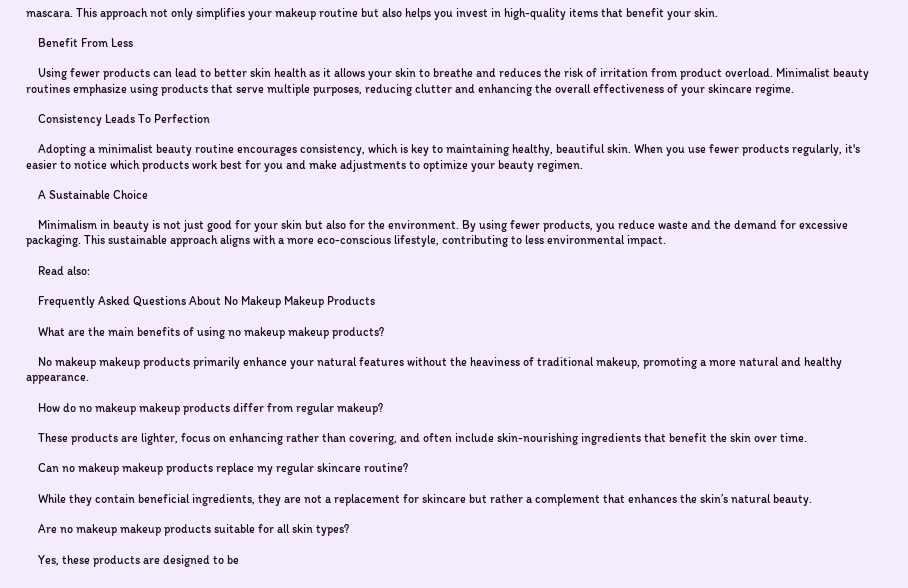mascara. This approach not only simplifies your makeup routine but also helps you invest in high-quality items that benefit your skin.

    Benefit From Less

    Using fewer products can lead to better skin health as it allows your skin to breathe and reduces the risk of irritation from product overload. Minimalist beauty routines emphasize using products that serve multiple purposes, reducing clutter and enhancing the overall effectiveness of your skincare regime.

    Consistency Leads To Perfection

    Adopting a minimalist beauty routine encourages consistency, which is key to maintaining healthy, beautiful skin. When you use fewer products regularly, it's easier to notice which products work best for you and make adjustments to optimize your beauty regimen.

    A Sustainable Choice

    Minimalism in beauty is not just good for your skin but also for the environment. By using fewer products, you reduce waste and the demand for excessive packaging. This sustainable approach aligns with a more eco-conscious lifestyle, contributing to less environmental impact.

    Read also:

    Frequently Asked Questions About No Makeup Makeup Products

    What are the main benefits of using no makeup makeup products?

    No makeup makeup products primarily enhance your natural features without the heaviness of traditional makeup, promoting a more natural and healthy appearance.

    How do no makeup makeup products differ from regular makeup?

    These products are lighter, focus on enhancing rather than covering, and often include skin-nourishing ingredients that benefit the skin over time.

    Can no makeup makeup products replace my regular skincare routine?

    While they contain beneficial ingredients, they are not a replacement for skincare but rather a complement that enhances the skin’s natural beauty.

    Are no makeup makeup products suitable for all skin types?

    Yes, these products are designed to be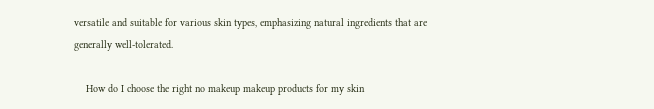versatile and suitable for various skin types, emphasizing natural ingredients that are generally well-tolerated.

    How do I choose the right no makeup makeup products for my skin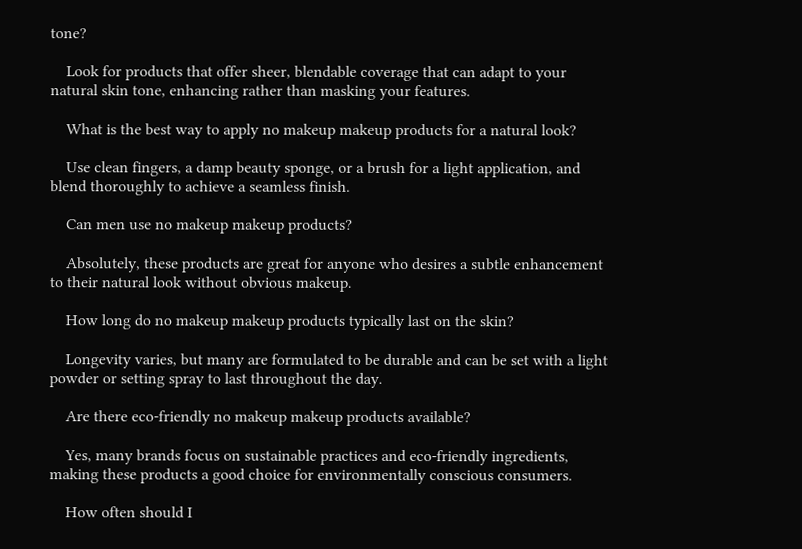tone?

    Look for products that offer sheer, blendable coverage that can adapt to your natural skin tone, enhancing rather than masking your features.

    What is the best way to apply no makeup makeup products for a natural look?

    Use clean fingers, a damp beauty sponge, or a brush for a light application, and blend thoroughly to achieve a seamless finish.

    Can men use no makeup makeup products?

    Absolutely, these products are great for anyone who desires a subtle enhancement to their natural look without obvious makeup.

    How long do no makeup makeup products typically last on the skin?

    Longevity varies, but many are formulated to be durable and can be set with a light powder or setting spray to last throughout the day.

    Are there eco-friendly no makeup makeup products available?

    Yes, many brands focus on sustainable practices and eco-friendly ingredients, making these products a good choice for environmentally conscious consumers.

    How often should I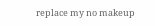replace my no makeup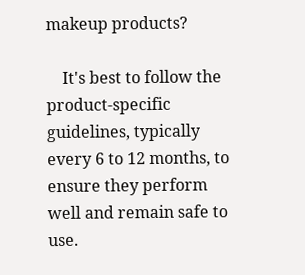makeup products?

    It's best to follow the product-specific guidelines, typically every 6 to 12 months, to ensure they perform well and remain safe to use.